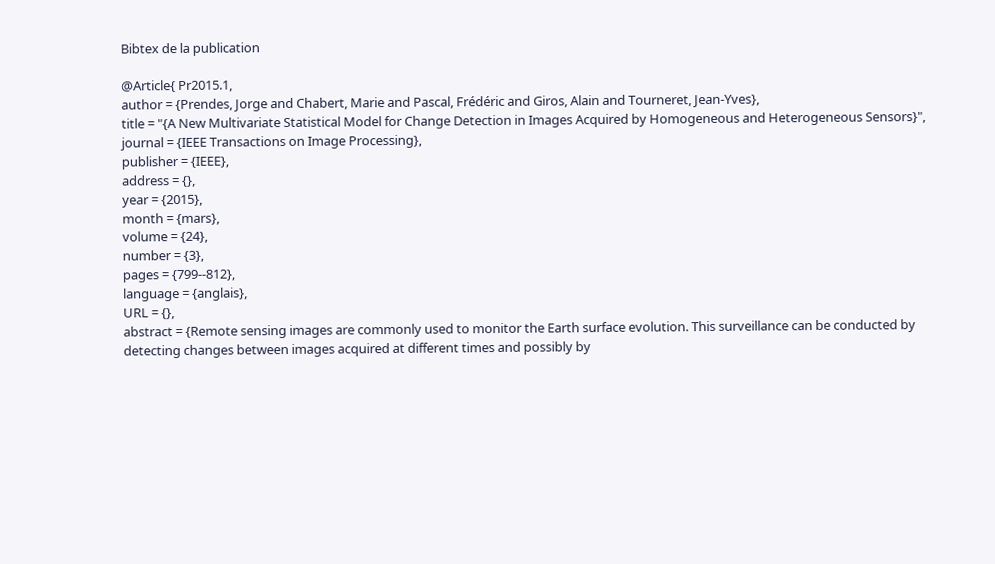Bibtex de la publication

@Article{ Pr2015.1,
author = {Prendes, Jorge and Chabert, Marie and Pascal, Frédéric and Giros, Alain and Tourneret, Jean-Yves},
title = "{A New Multivariate Statistical Model for Change Detection in Images Acquired by Homogeneous and Heterogeneous Sensors}",
journal = {IEEE Transactions on Image Processing},
publisher = {IEEE},
address = {},
year = {2015},
month = {mars},
volume = {24},
number = {3},
pages = {799--812},
language = {anglais},
URL = {},
abstract = {Remote sensing images are commonly used to monitor the Earth surface evolution. This surveillance can be conducted by detecting changes between images acquired at different times and possibly by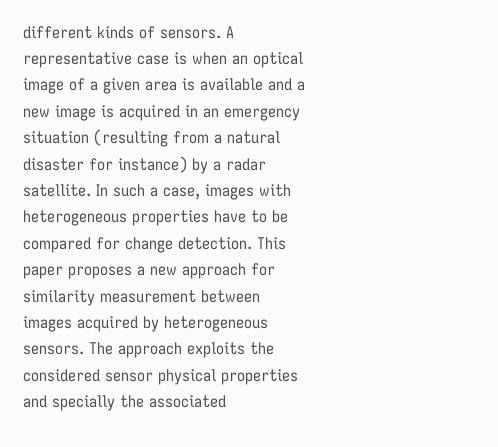different kinds of sensors. A representative case is when an optical image of a given area is available and a new image is acquired in an emergency situation (resulting from a natural disaster for instance) by a radar satellite. In such a case, images with heterogeneous properties have to be compared for change detection. This paper proposes a new approach for similarity measurement between images acquired by heterogeneous sensors. The approach exploits the considered sensor physical properties and specially the associated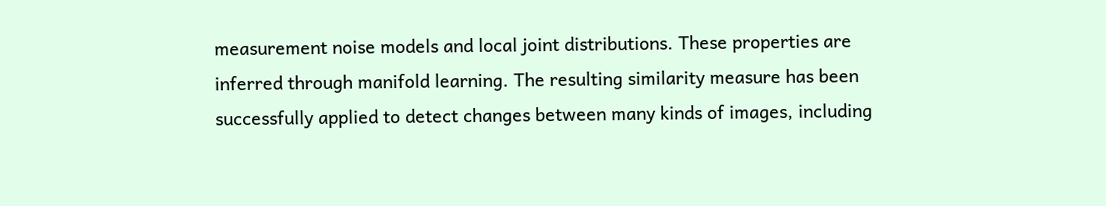measurement noise models and local joint distributions. These properties are inferred through manifold learning. The resulting similarity measure has been successfully applied to detect changes between many kinds of images, including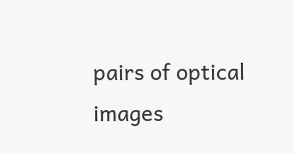pairs of optical images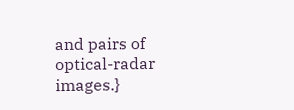and pairs of optical-radar images.}